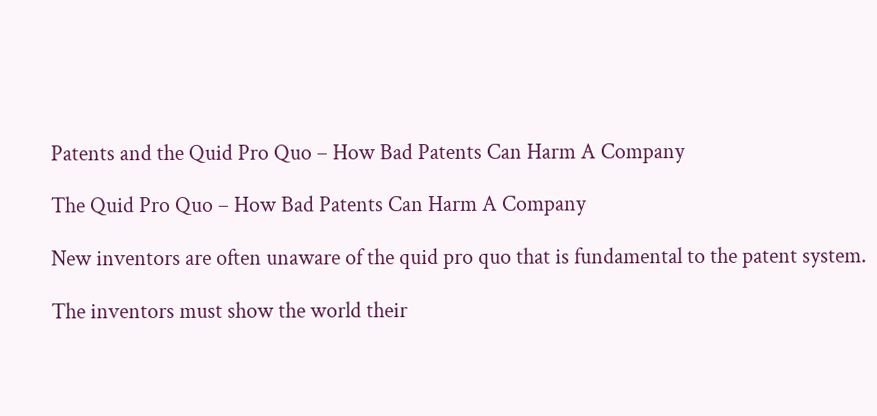Patents and the Quid Pro Quo – How Bad Patents Can Harm A Company

The Quid Pro Quo – How Bad Patents Can Harm A Company

New inventors are often unaware of the quid pro quo that is fundamental to the patent system.

The inventors must show the world their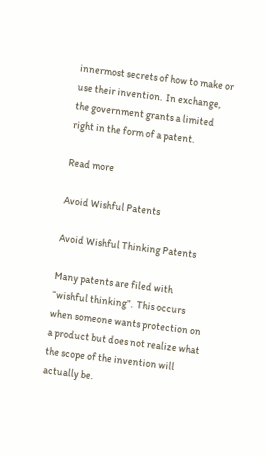innermost secrets of how to make or use their invention.  In exchange, the government grants a limited right in the form of a patent.

Read more

Avoid Wishful Patents

Avoid Wishful Thinking Patents

Many patents are filed with “wishful thinking”.  This occurs when someone wants protection on a product but does not realize what the scope of the invention will actually be.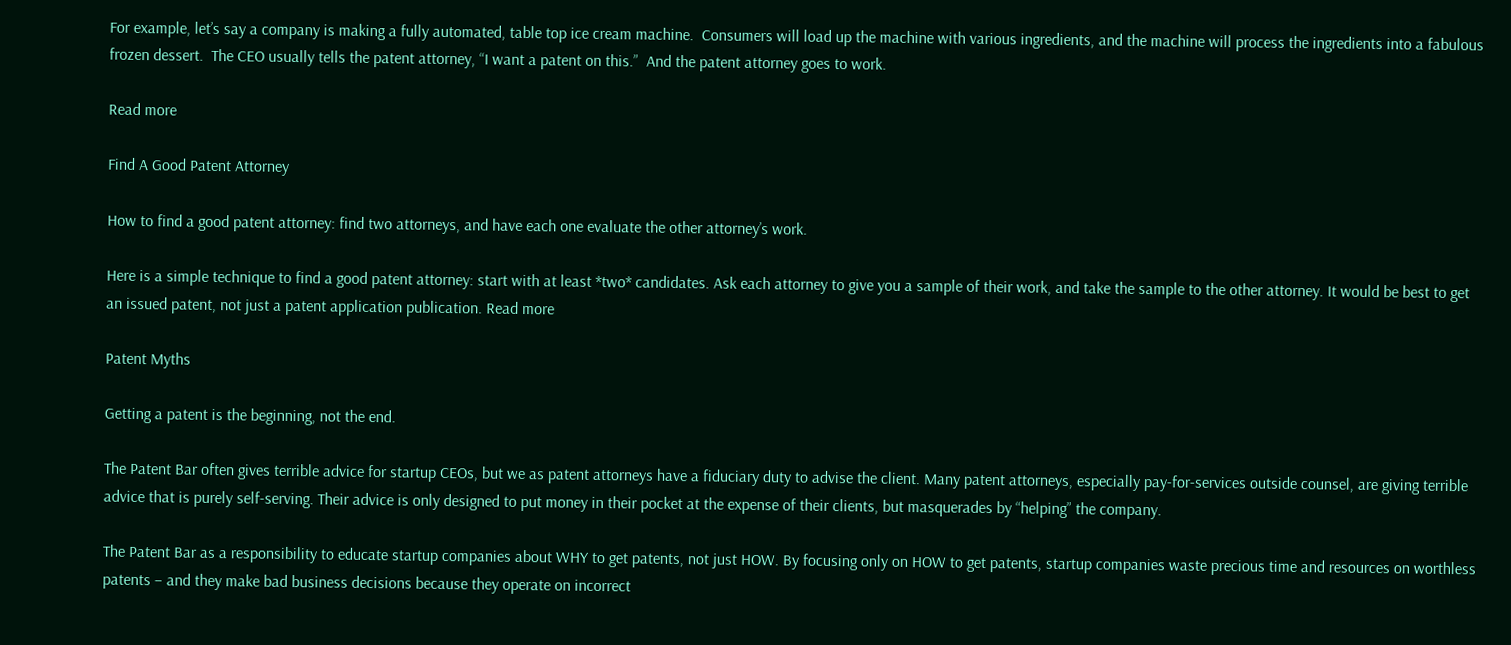For example, let’s say a company is making a fully automated, table top ice cream machine.  Consumers will load up the machine with various ingredients, and the machine will process the ingredients into a fabulous frozen dessert.  The CEO usually tells the patent attorney, “I want a patent on this.”  And the patent attorney goes to work.

Read more

Find A Good Patent Attorney

How to find a good patent attorney: find two attorneys, and have each one evaluate the other attorney’s work.

Here is a simple technique to find a good patent attorney: start with at least *two* candidates. Ask each attorney to give you a sample of their work, and take the sample to the other attorney. It would be best to get an issued patent, not just a patent application publication. Read more

Patent Myths

Getting a patent is the beginning, not the end.

The Patent Bar often gives terrible advice for startup CEOs, but we as patent attorneys have a fiduciary duty to advise the client. Many patent attorneys, especially pay-for-services outside counsel, are giving terrible advice that is purely self-serving. Their advice is only designed to put money in their pocket at the expense of their clients, but masquerades by “helping” the company.

The Patent Bar as a responsibility to educate startup companies about WHY to get patents, not just HOW. By focusing only on HOW to get patents, startup companies waste precious time and resources on worthless patents – and they make bad business decisions because they operate on incorrect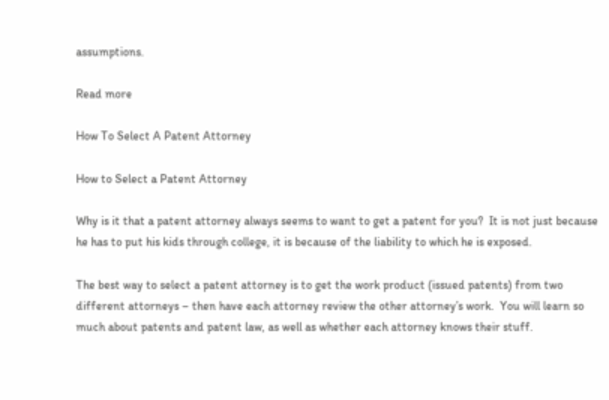assumptions.

Read more

How To Select A Patent Attorney

How to Select a Patent Attorney

Why is it that a patent attorney always seems to want to get a patent for you?  It is not just because he has to put his kids through college, it is because of the liability to which he is exposed.

The best way to select a patent attorney is to get the work product (issued patents) from two different attorneys – then have each attorney review the other attorney’s work.  You will learn so much about patents and patent law, as well as whether each attorney knows their stuff.